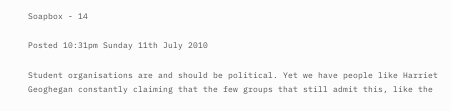Soapbox - 14

Posted 10:31pm Sunday 11th July 2010

Student organisations are and should be political. Yet we have people like Harriet Geoghegan constantly claiming that the few groups that still admit this, like the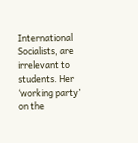International Socialists, are irrelevant to students. Her ‘working party’ on the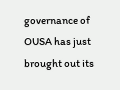governance of OUSA has just brought out its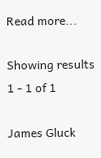Read more...

Showing results 1 - 1 of 1

James Gluck